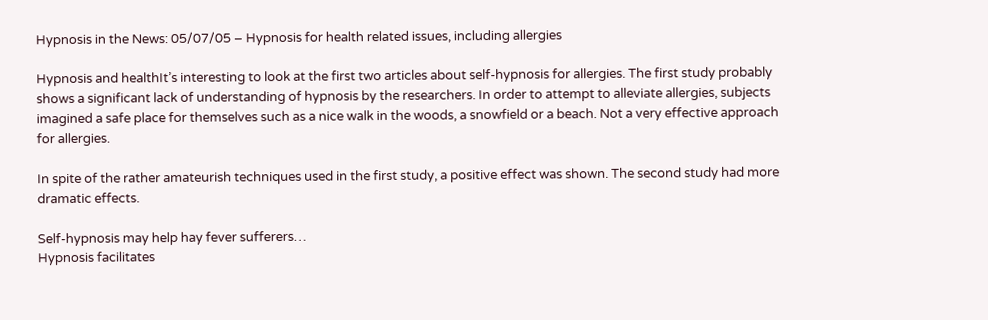Hypnosis in the News: 05/07/05 – Hypnosis for health related issues, including allergies

Hypnosis and healthIt’s interesting to look at the first two articles about self-hypnosis for allergies. The first study probably shows a significant lack of understanding of hypnosis by the researchers. In order to attempt to alleviate allergies, subjects imagined a safe place for themselves such as a nice walk in the woods, a snowfield or a beach. Not a very effective approach for allergies.

In spite of the rather amateurish techniques used in the first study, a positive effect was shown. The second study had more dramatic effects.

Self-hypnosis may help hay fever sufferers…
Hypnosis facilitates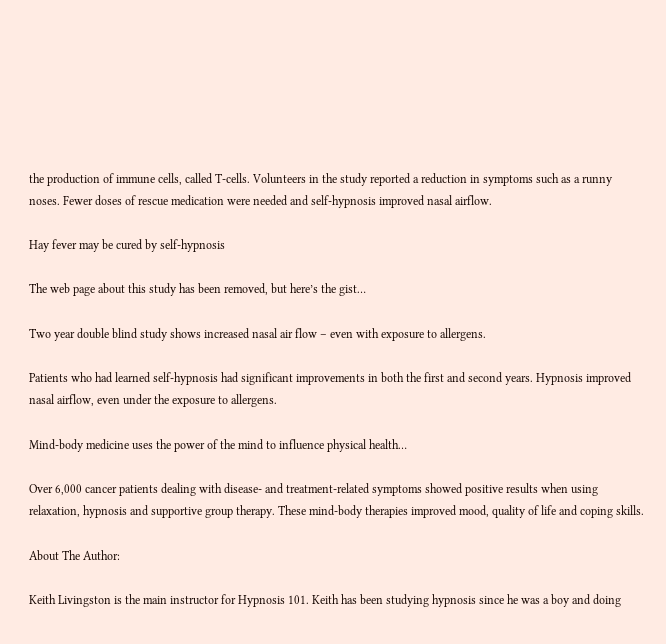the production of immune cells, called T-cells. Volunteers in the study reported a reduction in symptoms such as a runny noses. Fewer doses of rescue medication were needed and self-hypnosis improved nasal airflow.

Hay fever may be cured by self-hypnosis

The web page about this study has been removed, but here’s the gist…

Two year double blind study shows increased nasal air flow – even with exposure to allergens.

Patients who had learned self-hypnosis had significant improvements in both the first and second years. Hypnosis improved nasal airflow, even under the exposure to allergens.

Mind-body medicine uses the power of the mind to influence physical health…

Over 6,000 cancer patients dealing with disease- and treatment-related symptoms showed positive results when using relaxation, hypnosis and supportive group therapy. These mind-body therapies improved mood, quality of life and coping skills.

About The Author:

Keith Livingston is the main instructor for Hypnosis 101. Keith has been studying hypnosis since he was a boy and doing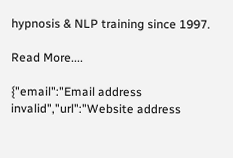hypnosis & NLP training since 1997.

Read More....

{"email":"Email address invalid","url":"Website address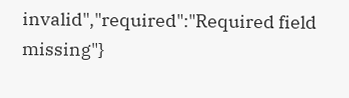invalid","required":"Required field missing"}